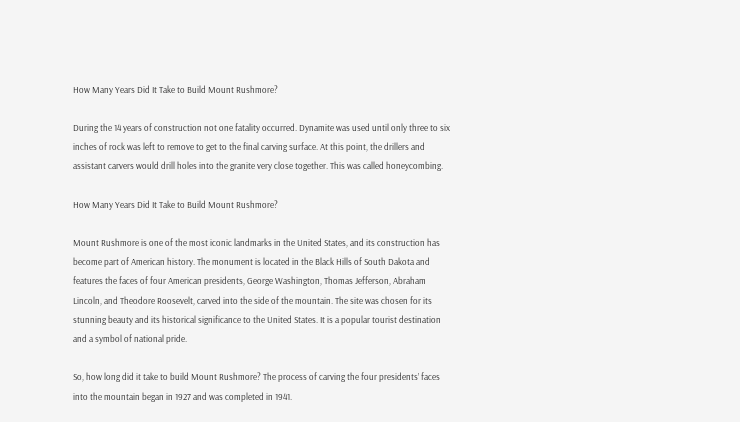How Many Years Did It Take to Build Mount Rushmore?

During the 14 years of construction not one fatality occurred. Dynamite was used until only three to six inches of rock was left to remove to get to the final carving surface. At this point, the drillers and assistant carvers would drill holes into the granite very close together. This was called honeycombing.

How Many Years Did It Take to Build Mount Rushmore?

Mount Rushmore is one of the most iconic landmarks in the United States, and its construction has become part of American history. The monument is located in the Black Hills of South Dakota and features the faces of four American presidents, George Washington, Thomas Jefferson, Abraham Lincoln, and Theodore Roosevelt, carved into the side of the mountain. The site was chosen for its stunning beauty and its historical significance to the United States. It is a popular tourist destination and a symbol of national pride.

So, how long did it take to build Mount Rushmore? The process of carving the four presidents’ faces into the mountain began in 1927 and was completed in 1941.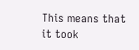This means that it took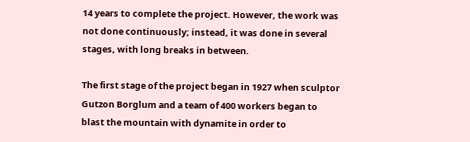14 years to complete the project. However, the work was not done continuously; instead, it was done in several stages, with long breaks in between.

The first stage of the project began in 1927 when sculptor Gutzon Borglum and a team of 400 workers began to blast the mountain with dynamite in order to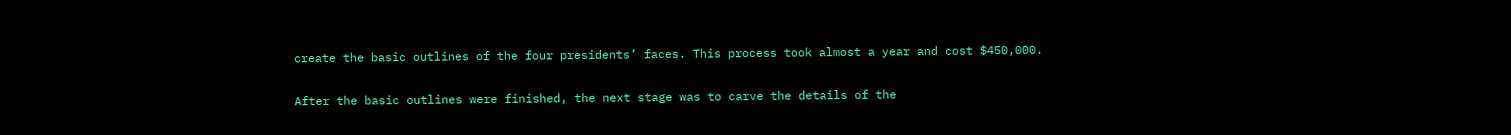create the basic outlines of the four presidents’ faces. This process took almost a year and cost $450,000.

After the basic outlines were finished, the next stage was to carve the details of the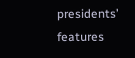presidents’ features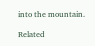into the mountain.

Related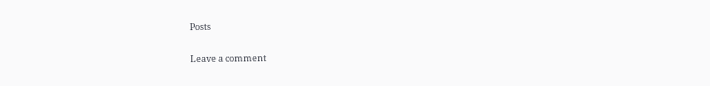Posts

Leave a comment